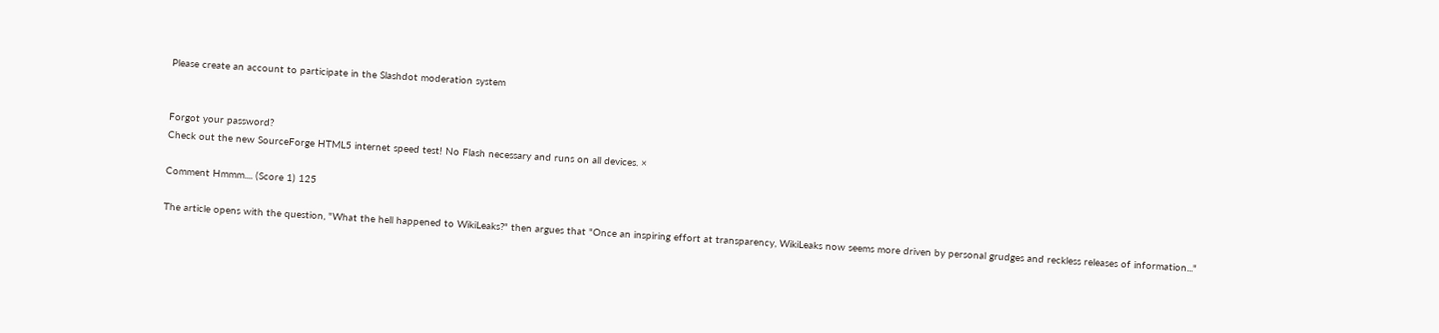Please create an account to participate in the Slashdot moderation system


Forgot your password?
Check out the new SourceForge HTML5 internet speed test! No Flash necessary and runs on all devices. ×

Comment Hmmm.... (Score 1) 125

The article opens with the question, "What the hell happened to WikiLeaks?" then argues that "Once an inspiring effort at transparency, WikiLeaks now seems more driven by personal grudges and reckless releases of information..."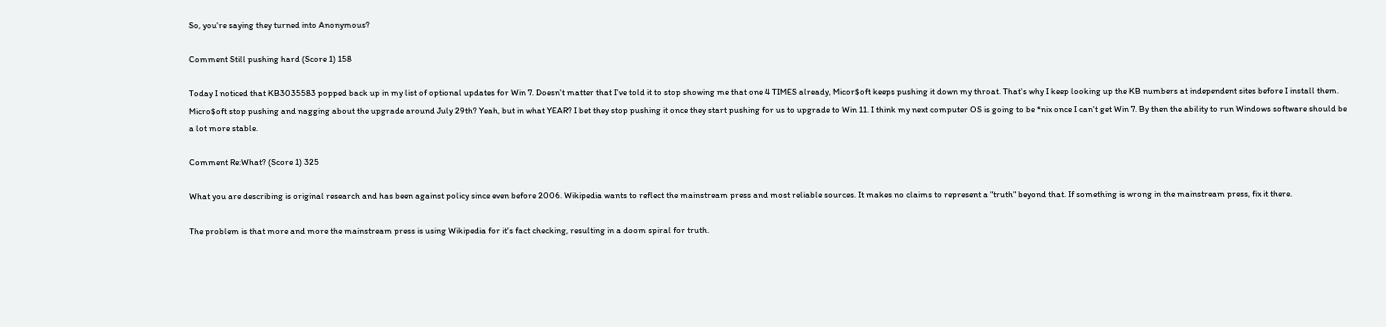So, you're saying they turned into Anonymous?

Comment Still pushing hard (Score 1) 158

Today I noticed that KB3035583 popped back up in my list of optional updates for Win 7. Doesn't matter that I've told it to stop showing me that one 4 TIMES already, Micor$oft keeps pushing it down my throat. That's why I keep looking up the KB numbers at independent sites before I install them. Micro$oft stop pushing and nagging about the upgrade around July 29th? Yeah, but in what YEAR? I bet they stop pushing it once they start pushing for us to upgrade to Win 11. I think my next computer OS is going to be *nix once I can't get Win 7. By then the ability to run Windows software should be a lot more stable.

Comment Re:What? (Score 1) 325

What you are describing is original research and has been against policy since even before 2006. Wikipedia wants to reflect the mainstream press and most reliable sources. It makes no claims to represent a "truth" beyond that. If something is wrong in the mainstream press, fix it there.

The problem is that more and more the mainstream press is using Wikipedia for it's fact checking, resulting in a doom spiral for truth.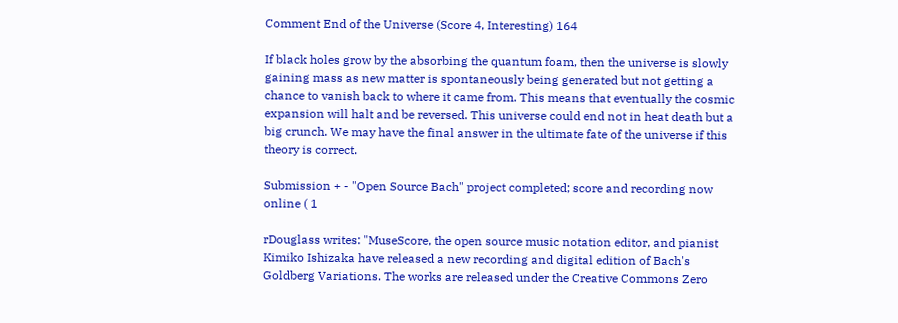Comment End of the Universe (Score 4, Interesting) 164

If black holes grow by the absorbing the quantum foam, then the universe is slowly gaining mass as new matter is spontaneously being generated but not getting a chance to vanish back to where it came from. This means that eventually the cosmic expansion will halt and be reversed. This universe could end not in heat death but a big crunch. We may have the final answer in the ultimate fate of the universe if this theory is correct.

Submission + - "Open Source Bach" project completed; score and recording now online ( 1

rDouglass writes: "MuseScore, the open source music notation editor, and pianist Kimiko Ishizaka have released a new recording and digital edition of Bach's Goldberg Variations. The works are released under the Creative Commons Zero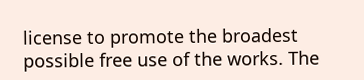license to promote the broadest possible free use of the works. The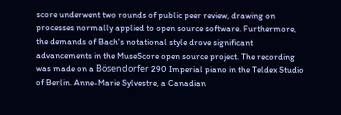score underwent two rounds of public peer review, drawing on processes normally applied to open source software. Furthermore, the demands of Bach's notational style drove significant advancements in the MuseScore open source project. The recording was made on a Bösendorfer 290 Imperial piano in the Teldex Studio of Berlin. Anne-Marie Sylvestre, a Canadian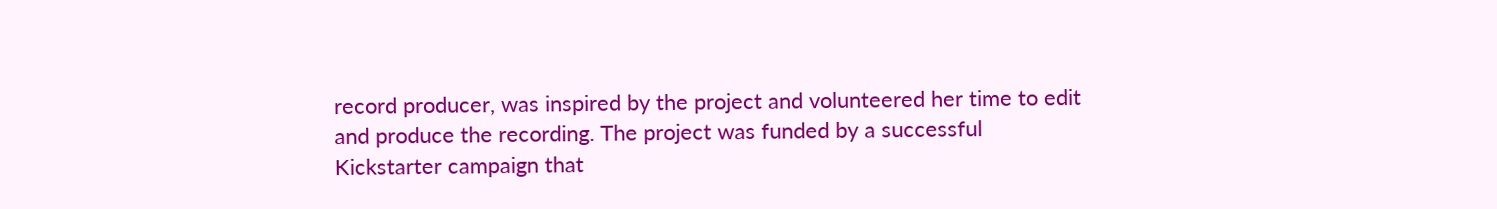record producer, was inspired by the project and volunteered her time to edit and produce the recording. The project was funded by a successful Kickstarter campaign that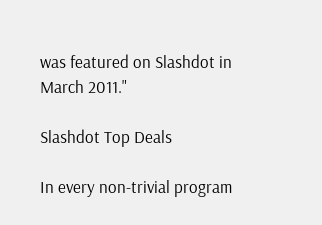was featured on Slashdot in March 2011."

Slashdot Top Deals

In every non-trivial program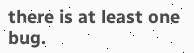there is at least one bug.